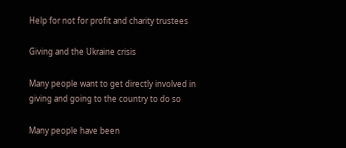Help for not for profit and charity trustees

Giving and the Ukraine crisis

Many people want to get directly involved in giving and going to the country to do so

Many people have been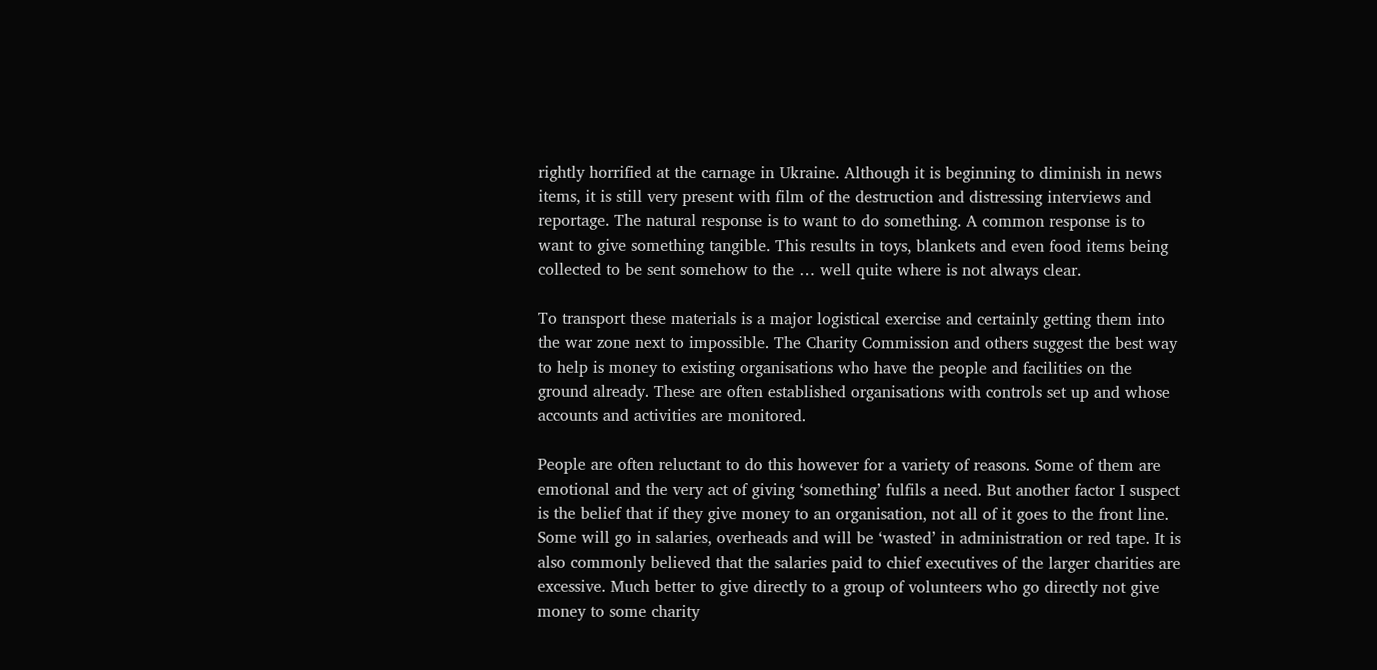rightly horrified at the carnage in Ukraine. Although it is beginning to diminish in news items, it is still very present with film of the destruction and distressing interviews and reportage. The natural response is to want to do something. A common response is to want to give something tangible. This results in toys, blankets and even food items being collected to be sent somehow to the … well quite where is not always clear.

To transport these materials is a major logistical exercise and certainly getting them into the war zone next to impossible. The Charity Commission and others suggest the best way to help is money to existing organisations who have the people and facilities on the ground already. These are often established organisations with controls set up and whose accounts and activities are monitored.

People are often reluctant to do this however for a variety of reasons. Some of them are emotional and the very act of giving ‘something’ fulfils a need. But another factor I suspect is the belief that if they give money to an organisation, not all of it goes to the front line. Some will go in salaries, overheads and will be ‘wasted’ in administration or red tape. It is also commonly believed that the salaries paid to chief executives of the larger charities are excessive. Much better to give directly to a group of volunteers who go directly not give money to some charity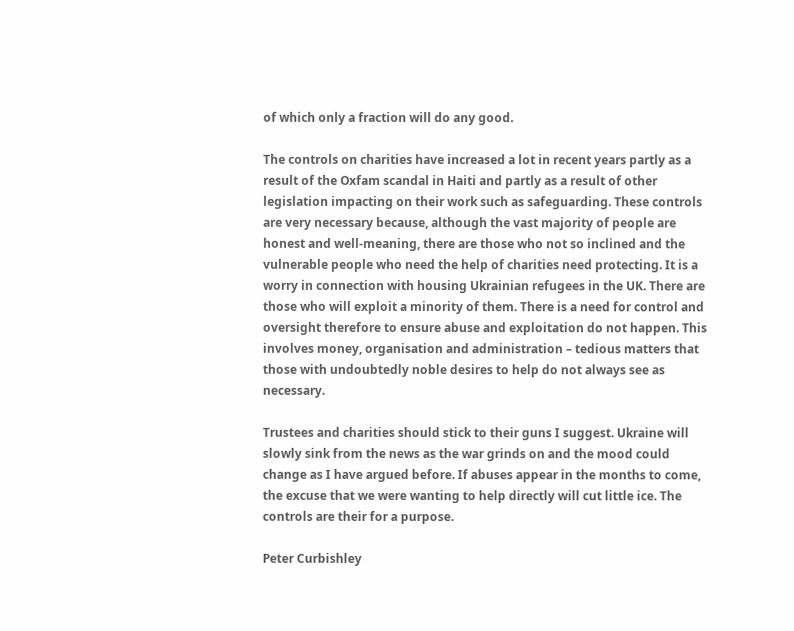of which only a fraction will do any good.

The controls on charities have increased a lot in recent years partly as a result of the Oxfam scandal in Haiti and partly as a result of other legislation impacting on their work such as safeguarding. These controls are very necessary because, although the vast majority of people are honest and well-meaning, there are those who not so inclined and the vulnerable people who need the help of charities need protecting. It is a worry in connection with housing Ukrainian refugees in the UK. There are those who will exploit a minority of them. There is a need for control and oversight therefore to ensure abuse and exploitation do not happen. This involves money, organisation and administration – tedious matters that those with undoubtedly noble desires to help do not always see as necessary.

Trustees and charities should stick to their guns I suggest. Ukraine will slowly sink from the news as the war grinds on and the mood could change as I have argued before. If abuses appear in the months to come, the excuse that we were wanting to help directly will cut little ice. The controls are their for a purpose.

Peter Curbishley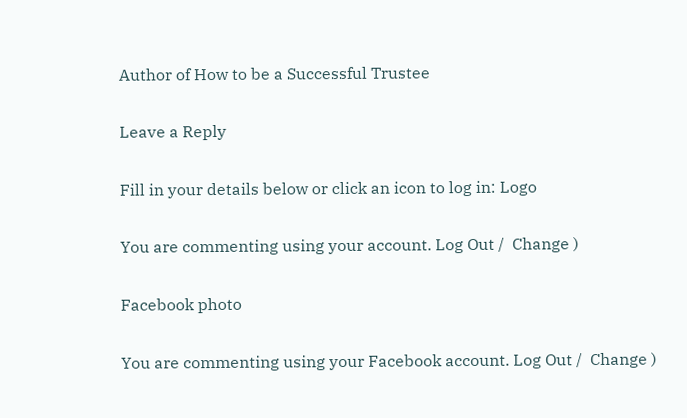Author of How to be a Successful Trustee

Leave a Reply

Fill in your details below or click an icon to log in: Logo

You are commenting using your account. Log Out /  Change )

Facebook photo

You are commenting using your Facebook account. Log Out /  Change )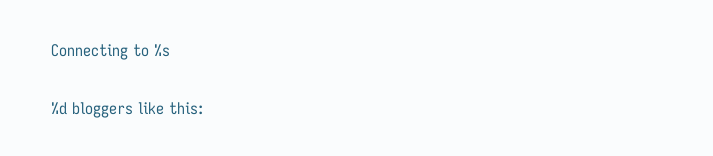Connecting to %s

%d bloggers like this: